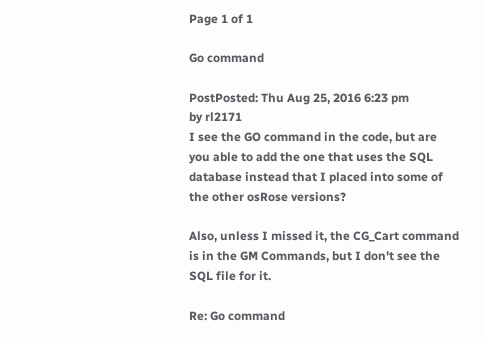Page 1 of 1

Go command

PostPosted: Thu Aug 25, 2016 6:23 pm
by rl2171
I see the GO command in the code, but are you able to add the one that uses the SQL database instead that I placed into some of the other osRose versions?

Also, unless I missed it, the CG_Cart command is in the GM Commands, but I don't see the SQL file for it.

Re: Go command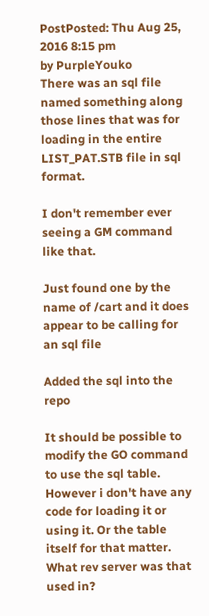PostPosted: Thu Aug 25, 2016 8:15 pm
by PurpleYouko
There was an sql file named something along those lines that was for loading in the entire LIST_PAT.STB file in sql format.

I don't remember ever seeing a GM command like that.

Just found one by the name of /cart and it does appear to be calling for an sql file

Added the sql into the repo

It should be possible to modify the GO command to use the sql table. However i don't have any code for loading it or using it. Or the table itself for that matter.
What rev server was that used in?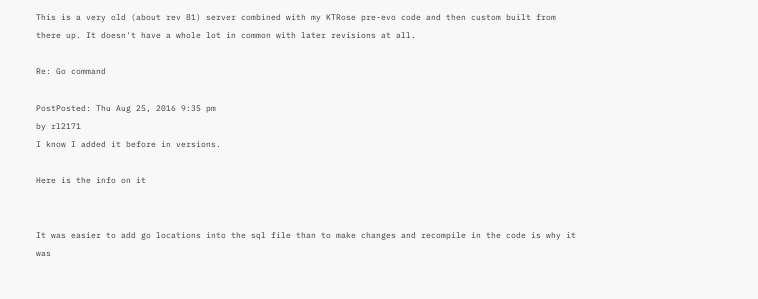This is a very old (about rev 81) server combined with my KTRose pre-evo code and then custom built from there up. It doesn't have a whole lot in common with later revisions at all.

Re: Go command

PostPosted: Thu Aug 25, 2016 9:35 pm
by rl2171
I know I added it before in versions.

Here is the info on it


It was easier to add go locations into the sql file than to make changes and recompile in the code is why it was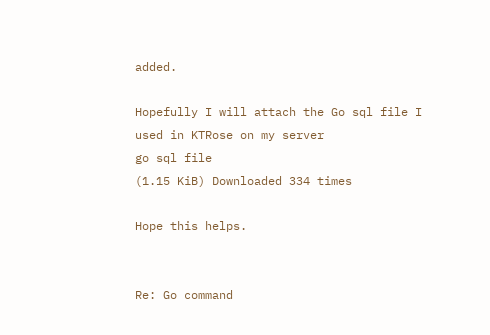added.

Hopefully I will attach the Go sql file I used in KTRose on my server
go sql file
(1.15 KiB) Downloaded 334 times

Hope this helps.


Re: Go command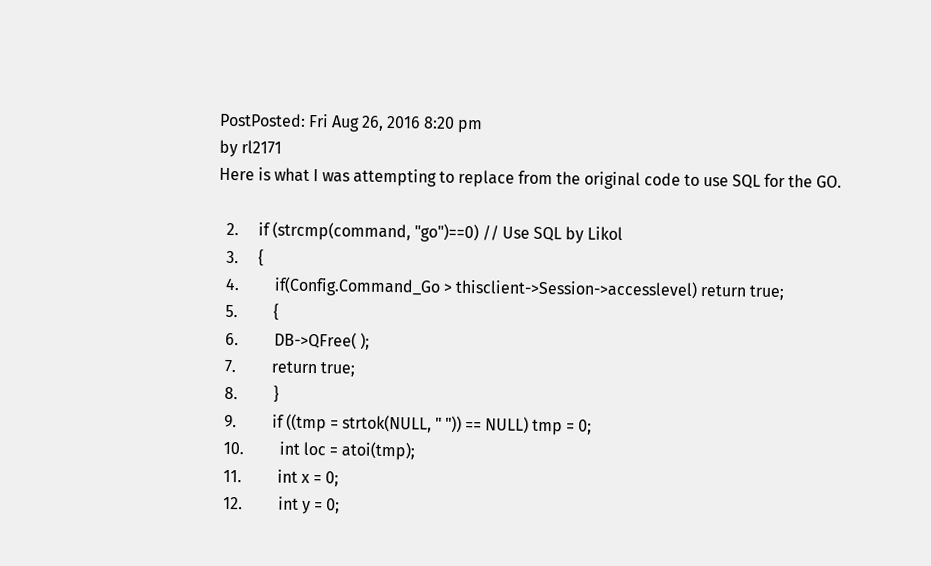PostPosted: Fri Aug 26, 2016 8:20 pm
by rl2171
Here is what I was attempting to replace from the original code to use SQL for the GO.

  2.     if (strcmp(command, "go")==0) // Use SQL by Likol
  3.     {
  4.         if(Config.Command_Go > thisclient->Session->accesslevel) return true;
  5.         {
  6.         DB->QFree( );
  7.         return true;
  8.         }
  9.         if ((tmp = strtok(NULL, " ")) == NULL) tmp = 0;
  10.         int loc = atoi(tmp);
  11.         int x = 0;
  12.         int y = 0;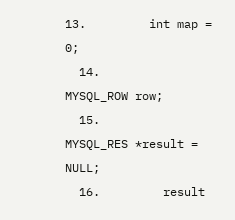13.         int map = 0;
  14.         MYSQL_ROW row;
  15.         MYSQL_RES *result = NULL;
  16.         result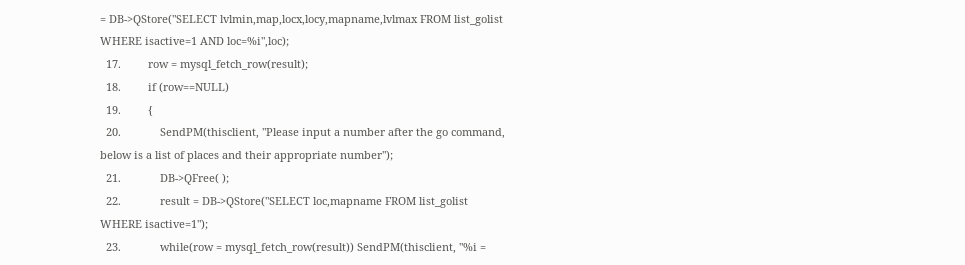= DB->QStore("SELECT lvlmin,map,locx,locy,mapname,lvlmax FROM list_golist WHERE isactive=1 AND loc=%i",loc);
  17.         row = mysql_fetch_row(result);
  18.         if (row==NULL)
  19.         {
  20.             SendPM(thisclient, "Please input a number after the go command, below is a list of places and their appropriate number");
  21.             DB->QFree( );
  22.             result = DB->QStore("SELECT loc,mapname FROM list_golist WHERE isactive=1");
  23.             while(row = mysql_fetch_row(result)) SendPM(thisclient, "%i =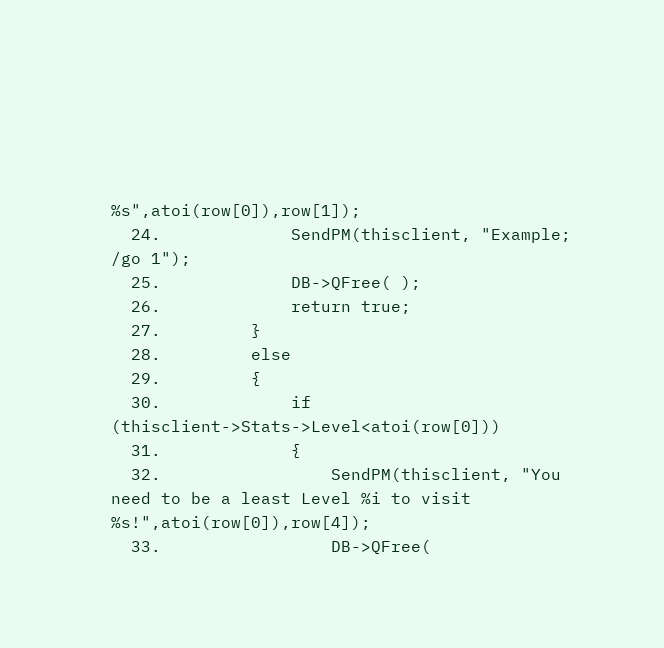%s",atoi(row[0]),row[1]);
  24.             SendPM(thisclient, "Example; /go 1");
  25.             DB->QFree( );
  26.             return true;
  27.         }
  28.         else
  29.         {
  30.             if (thisclient->Stats->Level<atoi(row[0]))
  31.             {
  32.                 SendPM(thisclient, "You need to be a least Level %i to visit %s!",atoi(row[0]),row[4]);
  33.                 DB->QFree(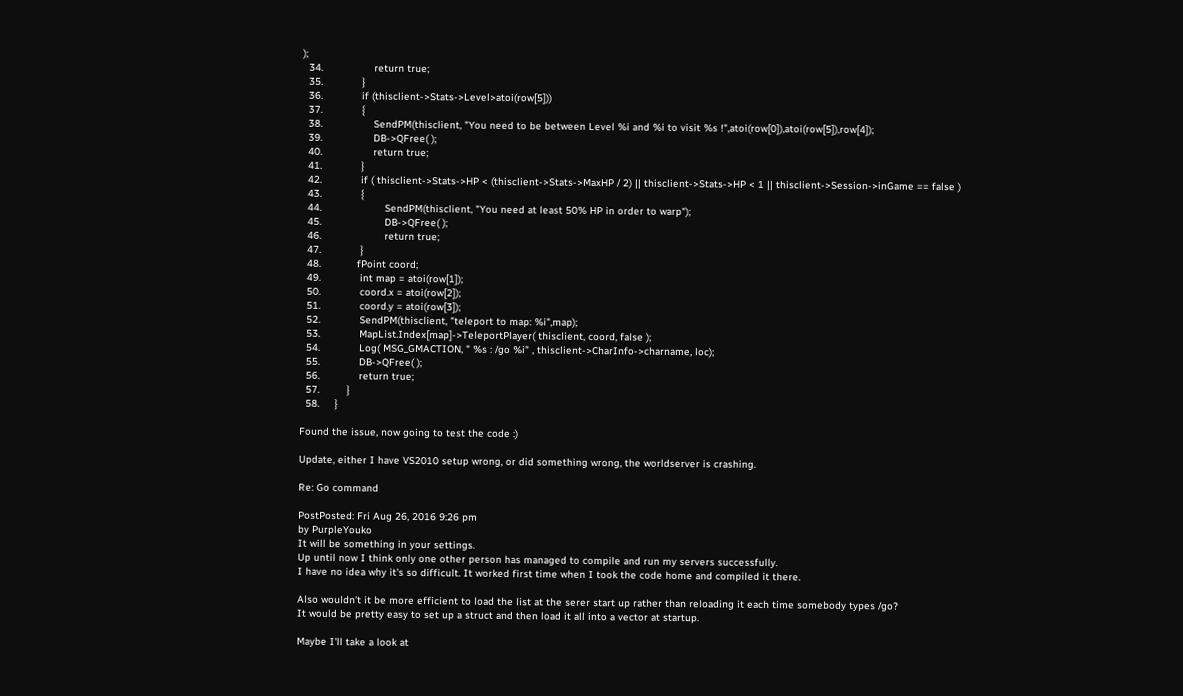);
  34.                 return true;
  35.             }
  36.             if (thisclient->Stats->Level>atoi(row[5]))
  37.             {
  38.                 SendPM(thisclient, "You need to be between Level %i and %i to visit %s !",atoi(row[0]),atoi(row[5]),row[4]);
  39.                 DB->QFree( );
  40.                 return true;
  41.             }
  42.             if ( thisclient->Stats->HP < (thisclient->Stats->MaxHP / 2) || thisclient->Stats->HP < 1 || thisclient->Session->inGame == false )
  43.             {
  44.                     SendPM(thisclient, "You need at least 50% HP in order to warp");
  45.                     DB->QFree( );
  46.                     return true;
  47.             }
  48.            fPoint coord;
  49.             int map = atoi(row[1]);
  50.             coord.x = atoi(row[2]);
  51.             coord.y = atoi(row[3]);
  52.             SendPM(thisclient, "teleport to map: %i",map);
  53.             MapList.Index[map]->TeleportPlayer( thisclient, coord, false );
  54.             Log( MSG_GMACTION, " %s : /go %i" , thisclient->CharInfo->charname, loc);
  55.             DB->QFree( );
  56.             return true;
  57.         }
  58.     }

Found the issue, now going to test the code :)

Update, either I have VS2010 setup wrong, or did something wrong, the worldserver is crashing.

Re: Go command

PostPosted: Fri Aug 26, 2016 9:26 pm
by PurpleYouko
It will be something in your settings.
Up until now I think only one other person has managed to compile and run my servers successfully.
I have no idea why it's so difficult. It worked first time when I took the code home and compiled it there.

Also wouldn't it be more efficient to load the list at the serer start up rather than reloading it each time somebody types /go?
It would be pretty easy to set up a struct and then load it all into a vector at startup.

Maybe I'll take a look at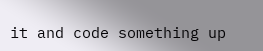it and code something up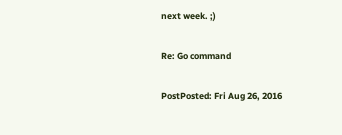next week. ;)

Re: Go command

PostPosted: Fri Aug 26, 2016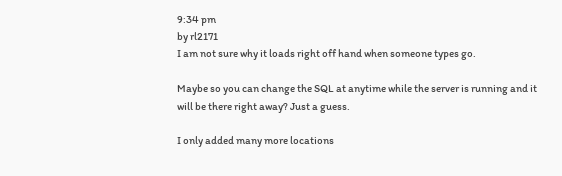9:34 pm
by rl2171
I am not sure why it loads right off hand when someone types go.

Maybe so you can change the SQL at anytime while the server is running and it will be there right away? Just a guess.

I only added many more locations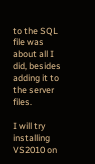to the SQL file was about all I did, besides adding it to the server files.

I will try installing VS2010 on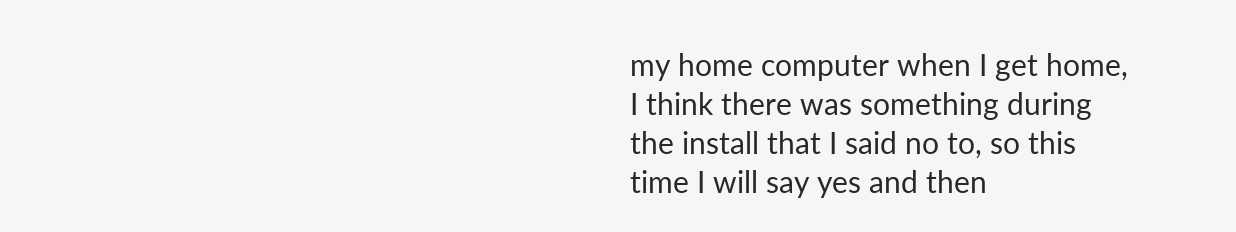my home computer when I get home, I think there was something during the install that I said no to, so this time I will say yes and then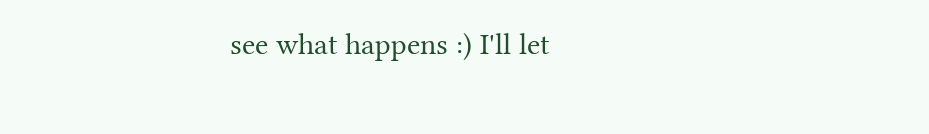see what happens :) I'll let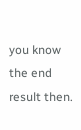you know the end result then.